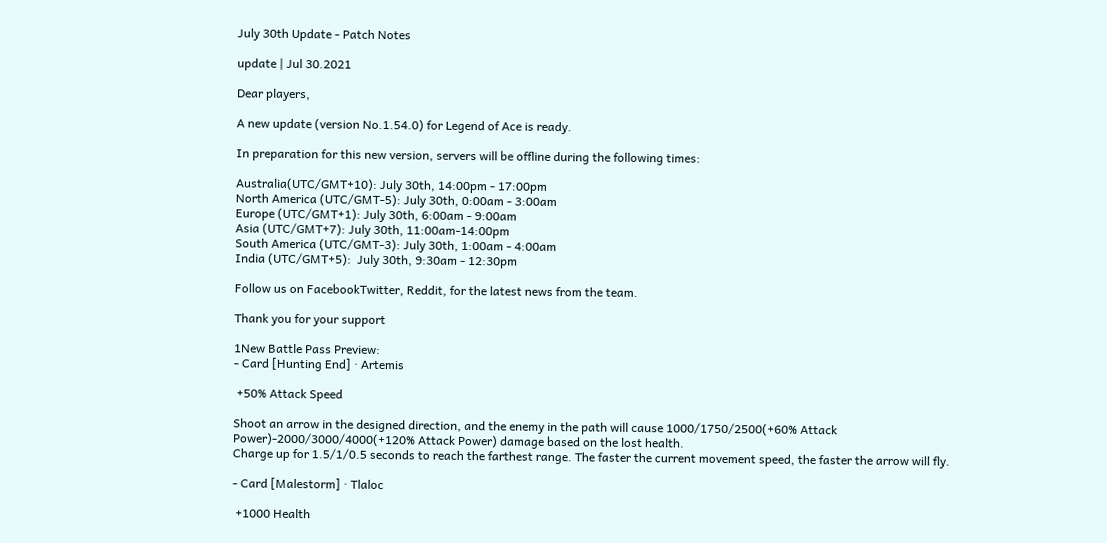July 30th Update - Patch Notes

update | Jul 30.2021

Dear players,

A new update (version No.1.54.0) for Legend of Ace is ready.

In preparation for this new version, servers will be offline during the following times:

Australia(UTC/GMT+10): July 30th, 14:00pm - 17:00pm
North America (UTC/GMT-5): July 30th, 0:00am - 3:00am
Europe (UTC/GMT+1): July 30th, 6:00am - 9:00am
Asia (UTC/GMT+7): July 30th, 11:00am-14:00pm
South America (UTC/GMT-3): July 30th, 1:00am - 4:00am
India (UTC/GMT+5):  July 30th, 9:30am - 12:30pm

Follow us on FacebookTwitter, Reddit, for the latest news from the team.

Thank you for your support

1New Battle Pass Preview:
- Card [Hunting End] · Artemis

 +50% Attack Speed

Shoot an arrow in the designed direction, and the enemy in the path will cause 1000/1750/2500(+60% Attack Power)-2000/3000/4000(+120% Attack Power) damage based on the lost health.
Charge up for 1.5/1/0.5 seconds to reach the farthest range. The faster the current movement speed, the faster the arrow will fly.

- Card [Malestorm] · Tlaloc

 +1000 Health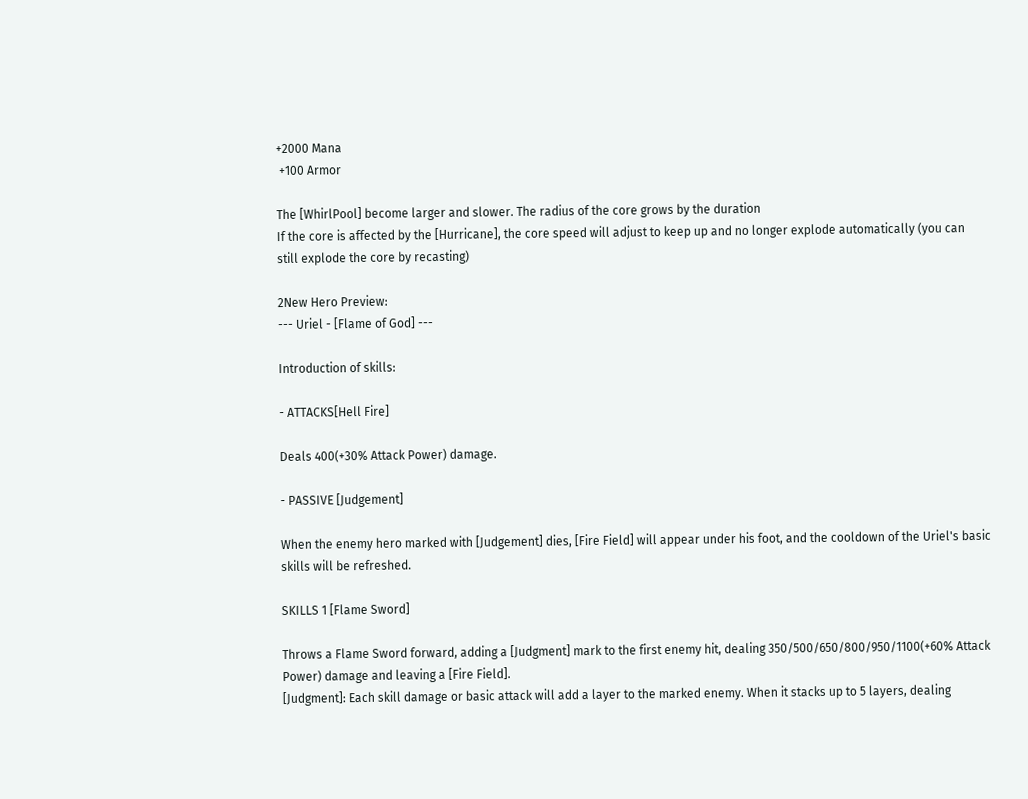+2000 Mana
 +100 Armor

The [WhirlPool] become larger and slower. The radius of the core grows by the duration
If the core is affected by the [Hurricane], the core speed will adjust to keep up and no longer explode automatically (you can still explode the core by recasting)

2New Hero Preview:
--- Uriel - [Flame of God] ---

Introduction of skills:

- ATTACKS[Hell Fire]

Deals 400(+30% Attack Power) damage.

- PASSIVE [Judgement]

When the enemy hero marked with [Judgement] dies, [Fire Field] will appear under his foot, and the cooldown of the Uriel's basic skills will be refreshed.

SKILLS 1 [Flame Sword]

Throws a Flame Sword forward, adding a [Judgment] mark to the first enemy hit, dealing 350/500/650/800/950/1100(+60% Attack Power) damage and leaving a [Fire Field].
[Judgment]: Each skill damage or basic attack will add a layer to the marked enemy. When it stacks up to 5 layers, dealing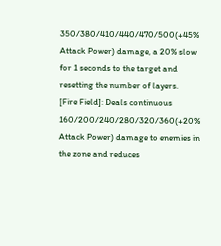350/380/410/440/470/500(+45% Attack Power) damage, a 20% slow for 1 seconds to the target and resetting the number of layers.
[Fire Field]: Deals continuous 160/200/240/280/320/360(+20% Attack Power) damage to enemies in the zone and reduces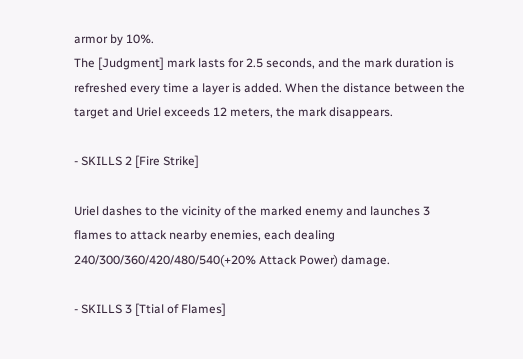armor by 10%.
The [Judgment] mark lasts for 2.5 seconds, and the mark duration is refreshed every time a layer is added. When the distance between the target and Uriel exceeds 12 meters, the mark disappears.

- SKILLS 2 [Fire Strike]

Uriel dashes to the vicinity of the marked enemy and launches 3 flames to attack nearby enemies, each dealing 240/300/360/420/480/540(+20% Attack Power) damage.

- SKILLS 3 [Ttial of Flames]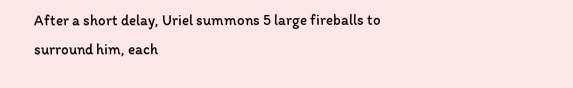After a short delay, Uriel summons 5 large fireballs to surround him, each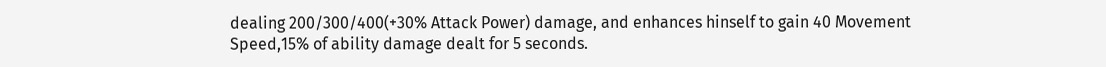dealing 200/300/400(+30% Attack Power) damage, and enhances hinself to gain 40 Movement Speed,15% of ability damage dealt for 5 seconds.